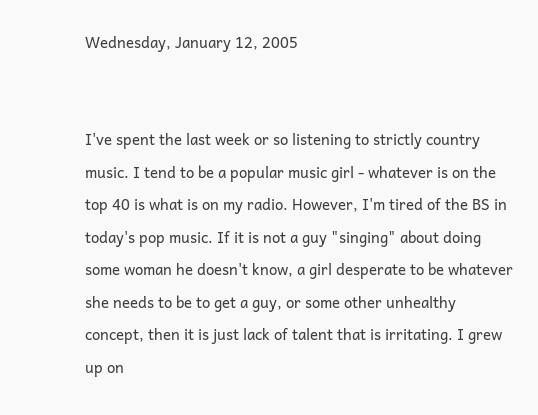Wednesday, January 12, 2005


I've spent the last week or so listening to strictly country music. I tend to be a popular music girl - whatever is on the top 40 is what is on my radio. However, I'm tired of the BS in today's pop music. If it is not a guy "singing" about doing some woman he doesn't know, a girl desperate to be whatever she needs to be to get a guy, or some other unhealthy concept, then it is just lack of talent that is irritating. I grew up on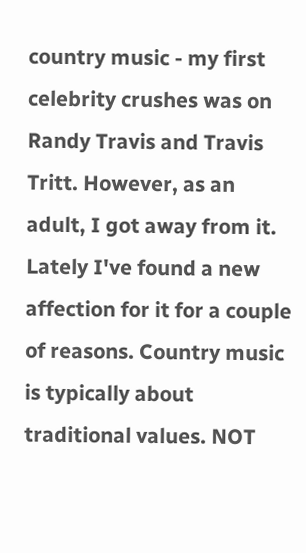country music - my first celebrity crushes was on Randy Travis and Travis Tritt. However, as an adult, I got away from it. Lately I've found a new affection for it for a couple of reasons. Country music is typically about traditional values. NOT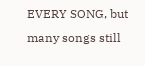EVERY SONG, but many songs still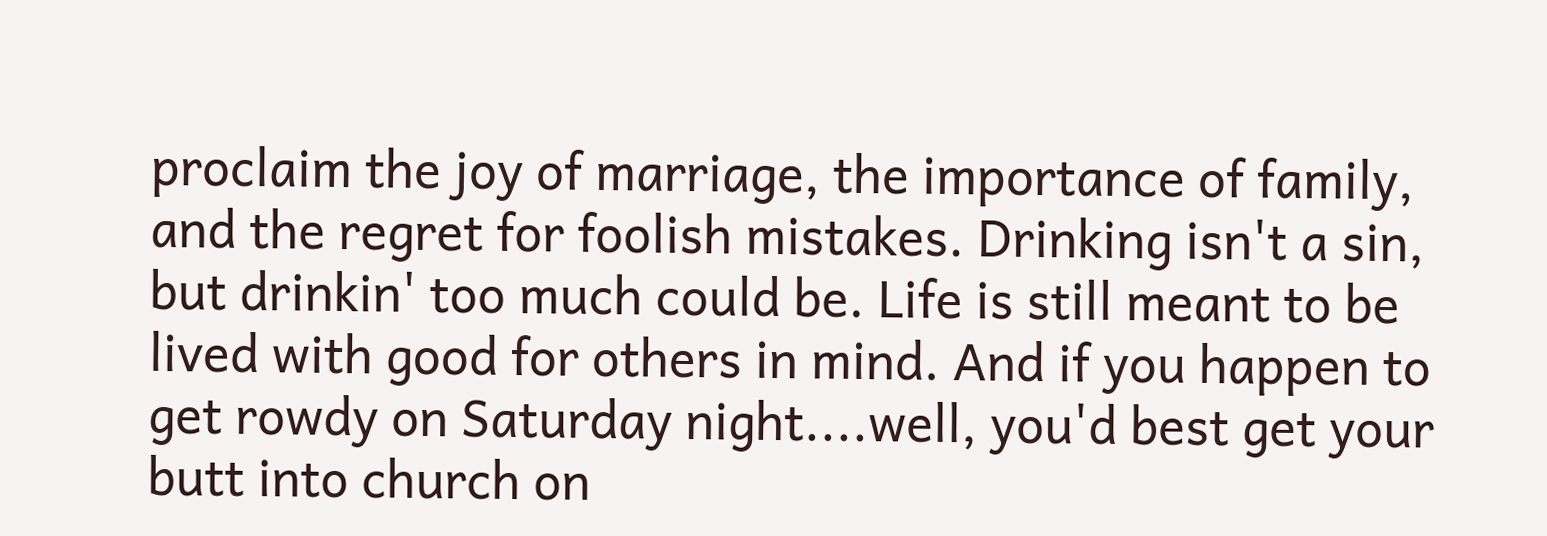proclaim the joy of marriage, the importance of family, and the regret for foolish mistakes. Drinking isn't a sin, but drinkin' too much could be. Life is still meant to be lived with good for others in mind. And if you happen to get rowdy on Saturday night....well, you'd best get your butt into church on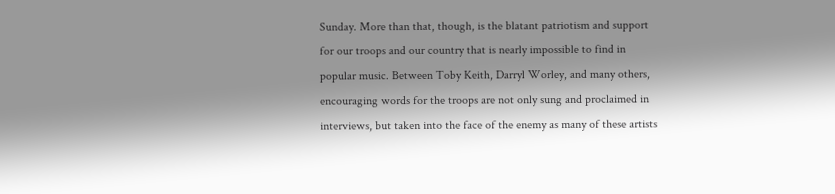Sunday. More than that, though, is the blatant patriotism and support for our troops and our country that is nearly impossible to find in popular music. Between Toby Keith, Darryl Worley, and many others, encouraging words for the troops are not only sung and proclaimed in interviews, but taken into the face of the enemy as many of these artists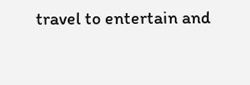travel to entertain and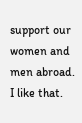support our women and men abroad. I like that.